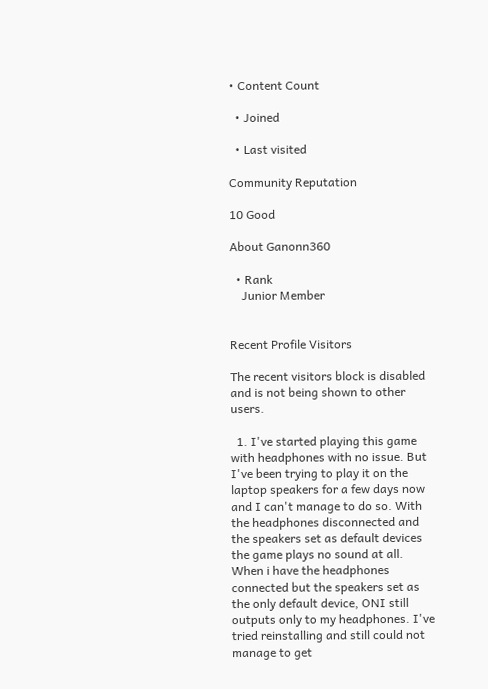• Content Count

  • Joined

  • Last visited

Community Reputation

10 Good

About Ganonn360

  • Rank
    Junior Member


Recent Profile Visitors

The recent visitors block is disabled and is not being shown to other users.

  1. I've started playing this game with headphones with no issue. But I've been trying to play it on the laptop speakers for a few days now and I can't manage to do so. With the headphones disconnected and the speakers set as default devices the game plays no sound at all. When i have the headphones connected but the speakers set as the only default device, ONI still outputs only to my headphones. I've tried reinstalling and still could not manage to get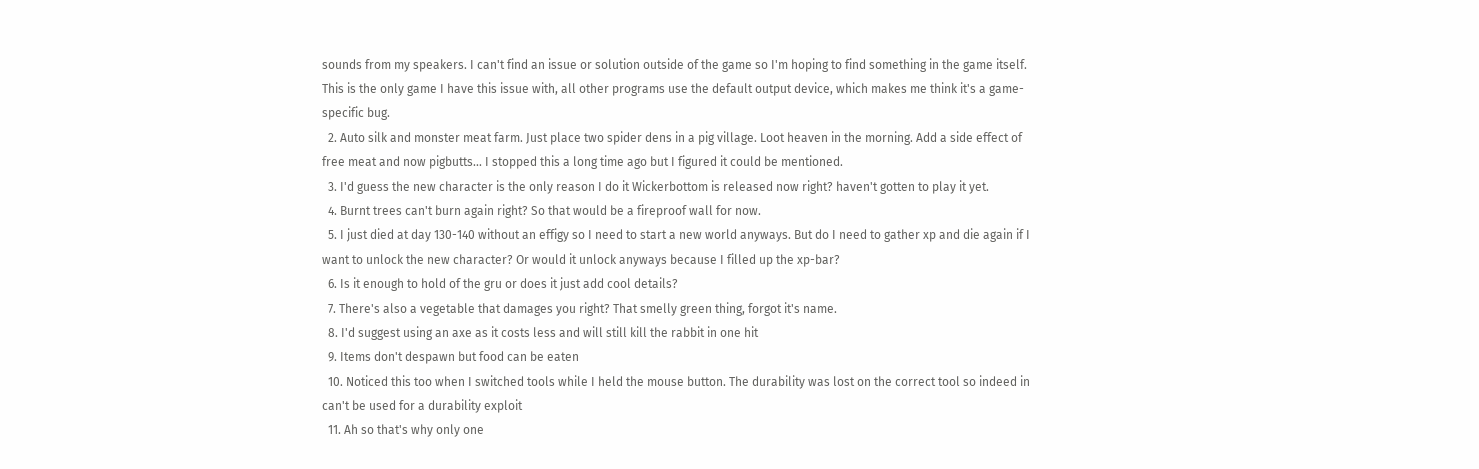sounds from my speakers. I can't find an issue or solution outside of the game so I'm hoping to find something in the game itself. This is the only game I have this issue with, all other programs use the default output device, which makes me think it's a game-specific bug.
  2. Auto silk and monster meat farm. Just place two spider dens in a pig village. Loot heaven in the morning. Add a side effect of free meat and now pigbutts... I stopped this a long time ago but I figured it could be mentioned.
  3. I'd guess the new character is the only reason I do it Wickerbottom is released now right? haven't gotten to play it yet.
  4. Burnt trees can't burn again right? So that would be a fireproof wall for now.
  5. I just died at day 130-140 without an effigy so I need to start a new world anyways. But do I need to gather xp and die again if I want to unlock the new character? Or would it unlock anyways because I filled up the xp-bar?
  6. Is it enough to hold of the gru or does it just add cool details?
  7. There's also a vegetable that damages you right? That smelly green thing, forgot it's name.
  8. I'd suggest using an axe as it costs less and will still kill the rabbit in one hit
  9. Items don't despawn but food can be eaten
  10. Noticed this too when I switched tools while I held the mouse button. The durability was lost on the correct tool so indeed in can't be used for a durability exploit
  11. Ah so that's why only one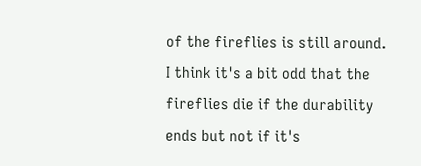of the fireflies is still around. I think it's a bit odd that the fireflies die if the durability ends but not if it's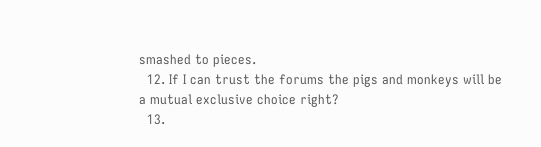smashed to pieces.
  12. If I can trust the forums the pigs and monkeys will be a mutual exclusive choice right?
  13.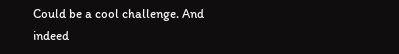Could be a cool challenge. And indeed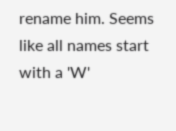rename him. Seems like all names start with a 'W'